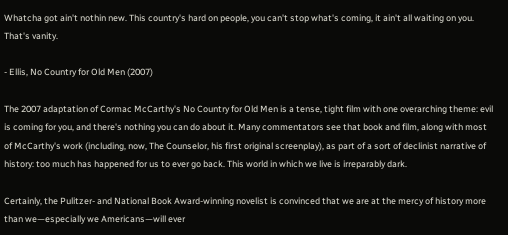Whatcha got ain't nothin new. This country's hard on people, you can't stop what's coming, it ain't all waiting on you. That's vanity.

- Ellis, No Country for Old Men (2007)

The 2007 adaptation of Cormac McCarthy's No Country for Old Men is a tense, tight film with one overarching theme: evil is coming for you, and there's nothing you can do about it. Many commentators see that book and film, along with most of McCarthy's work (including, now, The Counselor, his first original screenplay), as part of a sort of declinist narrative of history: too much has happened for us to ever go back. This world in which we live is irreparably dark.

Certainly, the Pulitzer- and National Book Award-winning novelist is convinced that we are at the mercy of history more than we—especially we Americans—will ever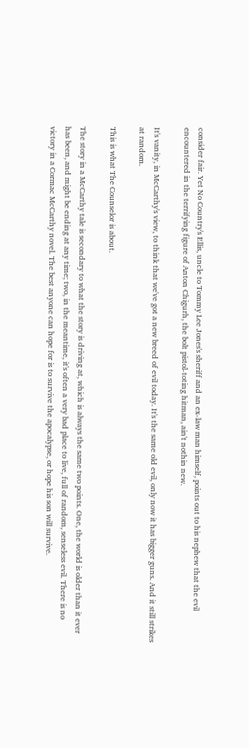consider fair. Yet No Country's Ellis, uncle to Tommy Lee Jones's sheriff and an ex-law man himself, points out to his nephew that the evil encountered in the terrifying figure of Anton Chigurh, the bolt pistol-toting hitman, ain't nothin new.

It's vanity, in McCarthy's view, to think that we've got a new breed of evil today. It's the same old evil, only now it has bigger guns. And it still strikes at random.

This is what The Counselor is about.

The story in a McCarthy tale is secondary to what the story is driving at, which is always the same two points. One, the world is older than it ever has been, and might be ending at any time; two, in the meantime, it's often a very bad place to live, full of random, senseless evil. There is no victory in a Cormac McCarthy novel. The best anyone can hope for is to survive the apocalypse, or hope his son will survive.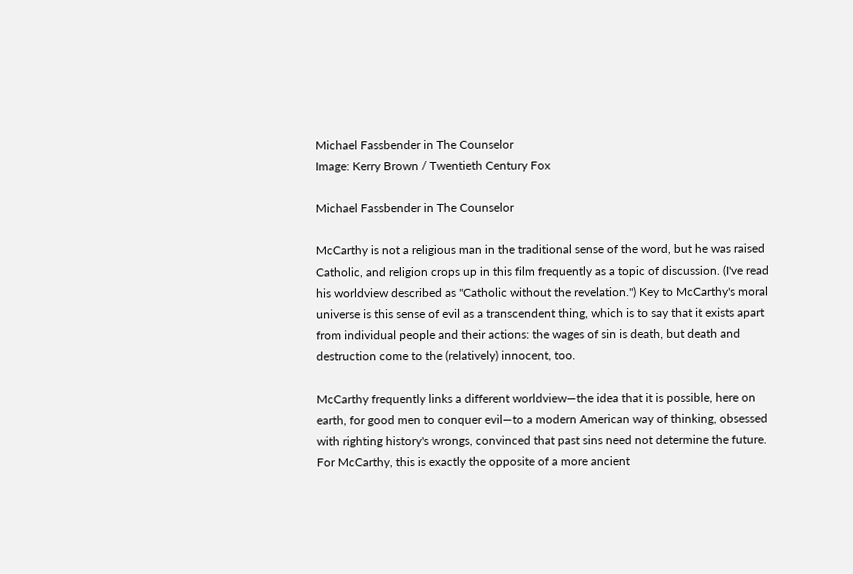Michael Fassbender in The Counselor
Image: Kerry Brown / Twentieth Century Fox

Michael Fassbender in The Counselor

McCarthy is not a religious man in the traditional sense of the word, but he was raised Catholic, and religion crops up in this film frequently as a topic of discussion. (I've read his worldview described as "Catholic without the revelation.") Key to McCarthy's moral universe is this sense of evil as a transcendent thing, which is to say that it exists apart from individual people and their actions: the wages of sin is death, but death and destruction come to the (relatively) innocent, too.

McCarthy frequently links a different worldview—the idea that it is possible, here on earth, for good men to conquer evil—to a modern American way of thinking, obsessed with righting history's wrongs, convinced that past sins need not determine the future. For McCarthy, this is exactly the opposite of a more ancient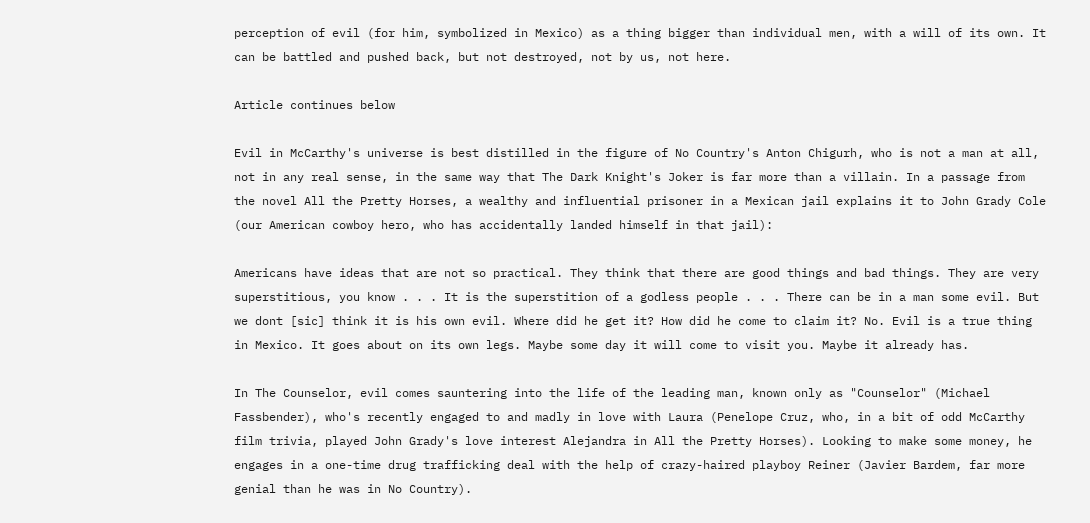perception of evil (for him, symbolized in Mexico) as a thing bigger than individual men, with a will of its own. It can be battled and pushed back, but not destroyed, not by us, not here.

Article continues below

Evil in McCarthy's universe is best distilled in the figure of No Country's Anton Chigurh, who is not a man at all, not in any real sense, in the same way that The Dark Knight's Joker is far more than a villain. In a passage from the novel All the Pretty Horses, a wealthy and influential prisoner in a Mexican jail explains it to John Grady Cole (our American cowboy hero, who has accidentally landed himself in that jail):

Americans have ideas that are not so practical. They think that there are good things and bad things. They are very superstitious, you know . . . It is the superstition of a godless people . . . There can be in a man some evil. But we dont [sic] think it is his own evil. Where did he get it? How did he come to claim it? No. Evil is a true thing in Mexico. It goes about on its own legs. Maybe some day it will come to visit you. Maybe it already has.

In The Counselor, evil comes sauntering into the life of the leading man, known only as "Counselor" (Michael Fassbender), who's recently engaged to and madly in love with Laura (Penelope Cruz, who, in a bit of odd McCarthy film trivia, played John Grady's love interest Alejandra in All the Pretty Horses). Looking to make some money, he engages in a one-time drug trafficking deal with the help of crazy-haired playboy Reiner (Javier Bardem, far more genial than he was in No Country).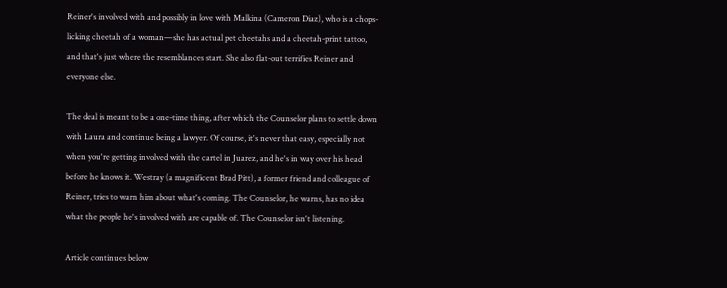Reiner's involved with and possibly in love with Malkina (Cameron Diaz), who is a chops-licking cheetah of a woman—she has actual pet cheetahs and a cheetah-print tattoo, and that's just where the resemblances start. She also flat-out terrifies Reiner and everyone else.

The deal is meant to be a one-time thing, after which the Counselor plans to settle down with Laura and continue being a lawyer. Of course, it's never that easy, especially not when you're getting involved with the cartel in Juarez, and he's in way over his head before he knows it. Westray (a magnificent Brad Pitt), a former friend and colleague of Reiner, tries to warn him about what's coming. The Counselor, he warns, has no idea what the people he's involved with are capable of. The Counselor isn't listening.

Article continues below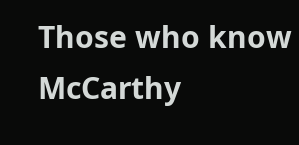Those who know McCarthy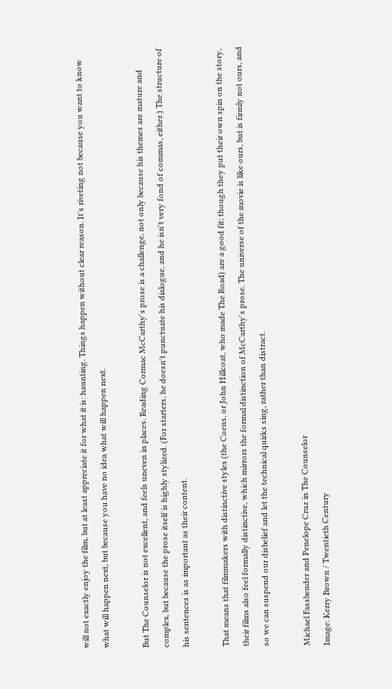will not exactly enjoy the film, but at least appreciate it for what it is: haunting. Things happen without clear reason. It's riveting not because you want to know what will happen next, but because you have no idea what will happen next.

But The Counselor is not excellent, and feels uneven in places. Reading Cormac McCarthy's prose is a challenge, not only because his themes are mature and complex, but because the prose itself is highly stylized. (For starters, he doesn't punctuate his dialogue, and he isn't very fond of commas, either.) The structure of his sentences is as important as their content.

That means that filmmakers with distinctive styles (the Coens, or John Hillcoat, who made The Road) are a good fit; though they put their own spin on the story, their films also feel formally distinctive, which mirrors the formal distinction of McCarthy's prose. The universe of the movie is like ours, but is firmly not ours, and so we can suspend our disbelief and let the technical quirks sing, rather than distract.

Michael Fassbender and Penelope Cruz in The Counselor
Image: Kerry Brown / Twentieth Century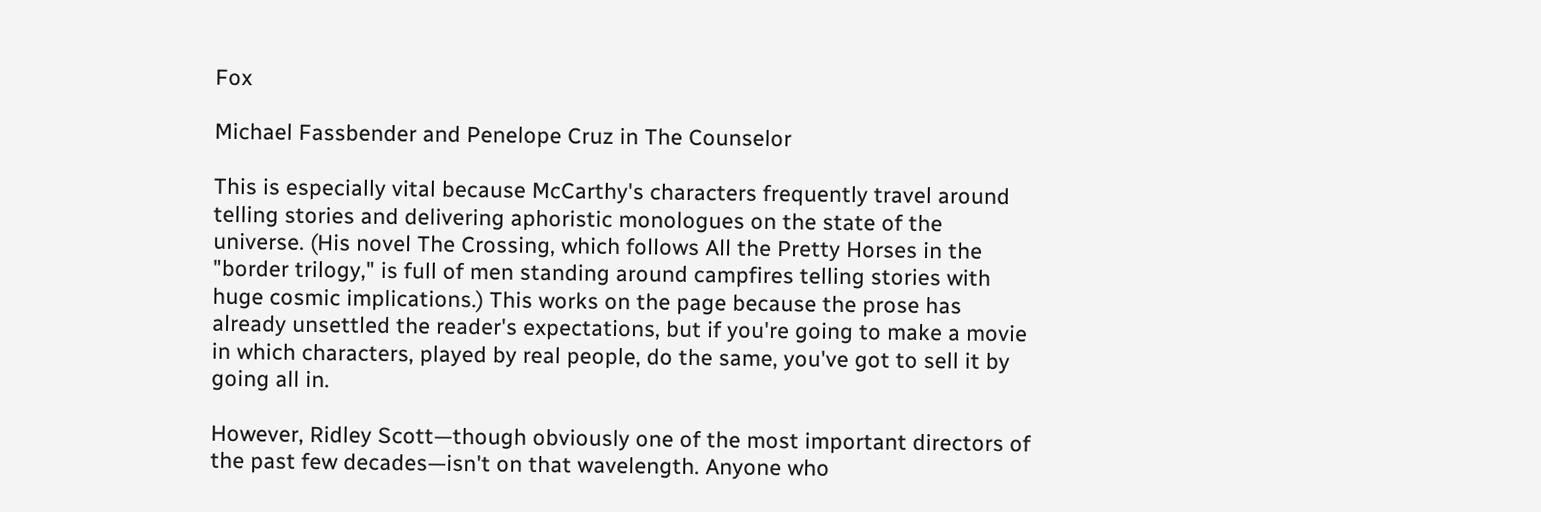Fox

Michael Fassbender and Penelope Cruz in The Counselor

This is especially vital because McCarthy's characters frequently travel around telling stories and delivering aphoristic monologues on the state of the universe. (His novel The Crossing, which follows All the Pretty Horses in the "border trilogy," is full of men standing around campfires telling stories with huge cosmic implications.) This works on the page because the prose has already unsettled the reader's expectations, but if you're going to make a movie in which characters, played by real people, do the same, you've got to sell it by going all in.

However, Ridley Scott—though obviously one of the most important directors of the past few decades—isn't on that wavelength. Anyone who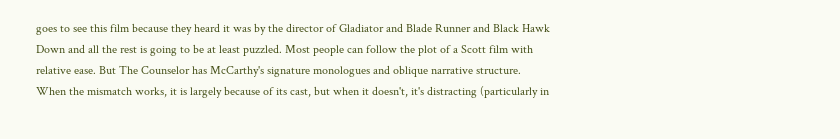goes to see this film because they heard it was by the director of Gladiator and Blade Runner and Black Hawk Down and all the rest is going to be at least puzzled. Most people can follow the plot of a Scott film with relative ease. But The Counselor has McCarthy's signature monologues and oblique narrative structure. When the mismatch works, it is largely because of its cast, but when it doesn't, it's distracting (particularly in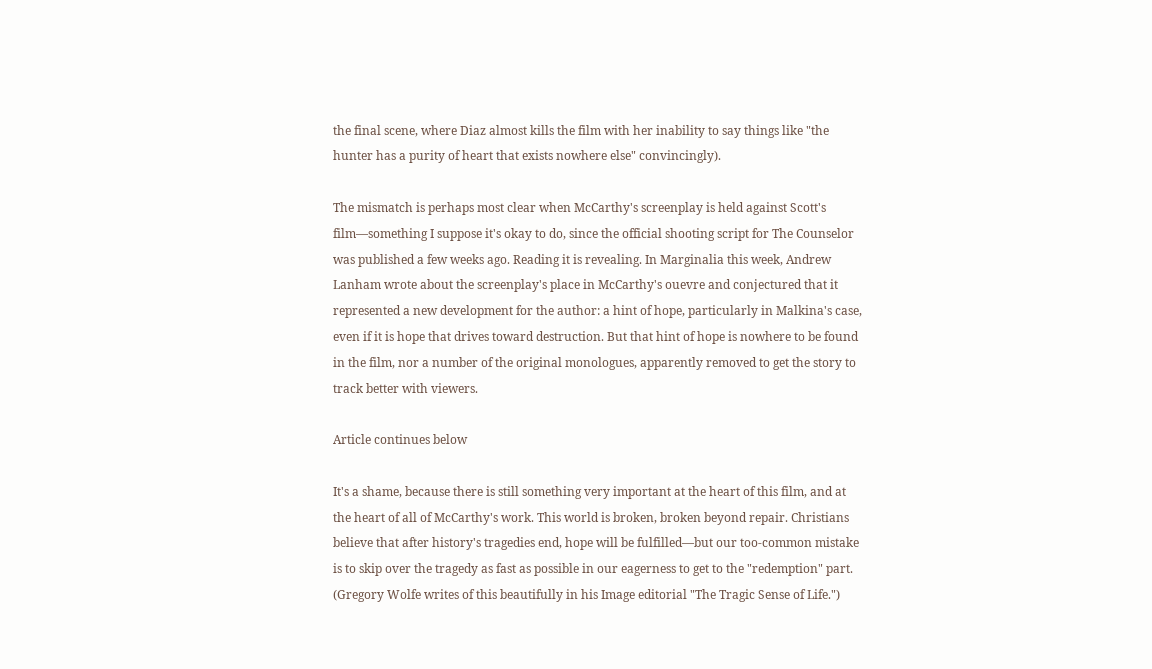the final scene, where Diaz almost kills the film with her inability to say things like "the hunter has a purity of heart that exists nowhere else" convincingly).

The mismatch is perhaps most clear when McCarthy's screenplay is held against Scott's film—something I suppose it's okay to do, since the official shooting script for The Counselor was published a few weeks ago. Reading it is revealing. In Marginalia this week, Andrew Lanham wrote about the screenplay's place in McCarthy's ouevre and conjectured that it represented a new development for the author: a hint of hope, particularly in Malkina's case, even if it is hope that drives toward destruction. But that hint of hope is nowhere to be found in the film, nor a number of the original monologues, apparently removed to get the story to track better with viewers.

Article continues below

It's a shame, because there is still something very important at the heart of this film, and at the heart of all of McCarthy's work. This world is broken, broken beyond repair. Christians believe that after history's tragedies end, hope will be fulfilled—but our too-common mistake is to skip over the tragedy as fast as possible in our eagerness to get to the "redemption" part. (Gregory Wolfe writes of this beautifully in his Image editorial "The Tragic Sense of Life.")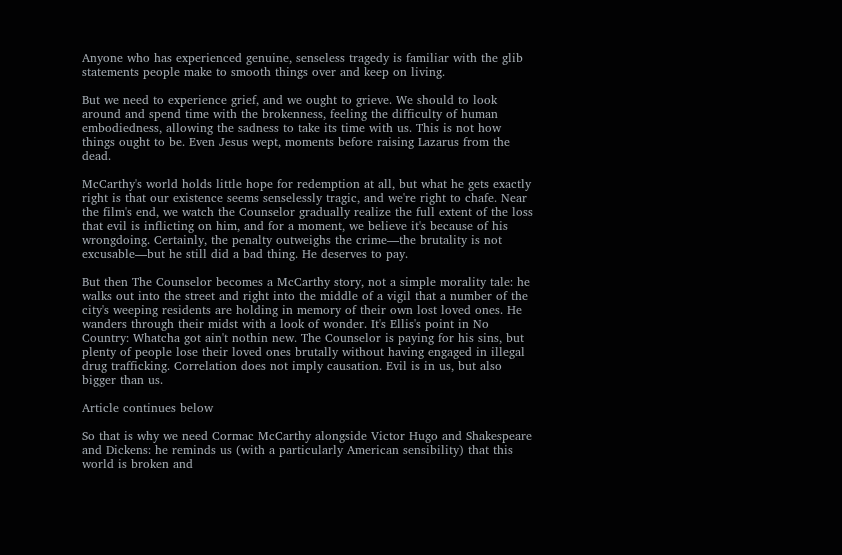Anyone who has experienced genuine, senseless tragedy is familiar with the glib statements people make to smooth things over and keep on living.

But we need to experience grief, and we ought to grieve. We should to look around and spend time with the brokenness, feeling the difficulty of human embodiedness, allowing the sadness to take its time with us. This is not how things ought to be. Even Jesus wept, moments before raising Lazarus from the dead.

McCarthy's world holds little hope for redemption at all, but what he gets exactly right is that our existence seems senselessly tragic, and we're right to chafe. Near the film's end, we watch the Counselor gradually realize the full extent of the loss that evil is inflicting on him, and for a moment, we believe it's because of his wrongdoing. Certainly, the penalty outweighs the crime—the brutality is not excusable—but he still did a bad thing. He deserves to pay.

But then The Counselor becomes a McCarthy story, not a simple morality tale: he walks out into the street and right into the middle of a vigil that a number of the city's weeping residents are holding in memory of their own lost loved ones. He wanders through their midst with a look of wonder. It's Ellis's point in No Country: Whatcha got ain't nothin new. The Counselor is paying for his sins, but plenty of people lose their loved ones brutally without having engaged in illegal drug trafficking. Correlation does not imply causation. Evil is in us, but also bigger than us.

Article continues below

So that is why we need Cormac McCarthy alongside Victor Hugo and Shakespeare and Dickens: he reminds us (with a particularly American sensibility) that this world is broken and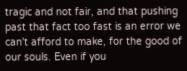tragic and not fair, and that pushing past that fact too fast is an error we can't afford to make, for the good of our souls. Even if you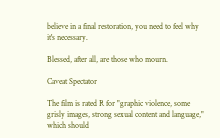believe in a final restoration, you need to feel why it's necessary.

Blessed, after all, are those who mourn.

Caveat Spectator

The film is rated R for "graphic violence, some grisly images, strong sexual content and language," which should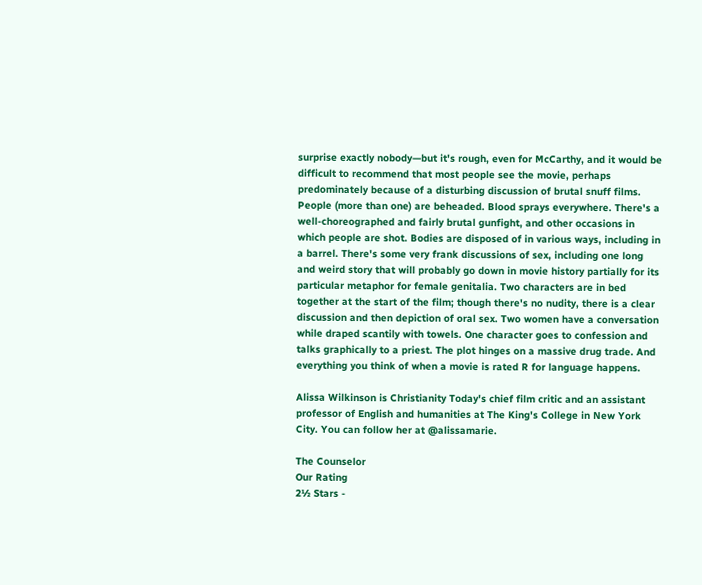surprise exactly nobody—but it's rough, even for McCarthy, and it would be difficult to recommend that most people see the movie, perhaps predominately because of a disturbing discussion of brutal snuff films. People (more than one) are beheaded. Blood sprays everywhere. There's a well-choreographed and fairly brutal gunfight, and other occasions in which people are shot. Bodies are disposed of in various ways, including in a barrel. There's some very frank discussions of sex, including one long and weird story that will probably go down in movie history partially for its particular metaphor for female genitalia. Two characters are in bed together at the start of the film; though there's no nudity, there is a clear discussion and then depiction of oral sex. Two women have a conversation while draped scantily with towels. One character goes to confession and talks graphically to a priest. The plot hinges on a massive drug trade. And everything you think of when a movie is rated R for language happens.

Alissa Wilkinson is Christianity Today's chief film critic and an assistant professor of English and humanities at The King's College in New York City. You can follow her at @alissamarie.

The Counselor
Our Rating
2½ Stars -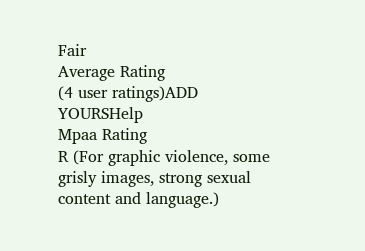Fair
Average Rating
(4 user ratings)ADD YOURSHelp
Mpaa Rating
R (For graphic violence, some grisly images, strong sexual content and language.)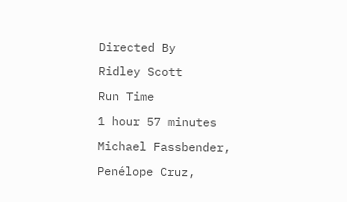Directed By
Ridley Scott
Run Time
1 hour 57 minutes
Michael Fassbender, Penélope Cruz,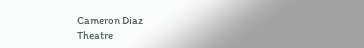Cameron Diaz
Theatre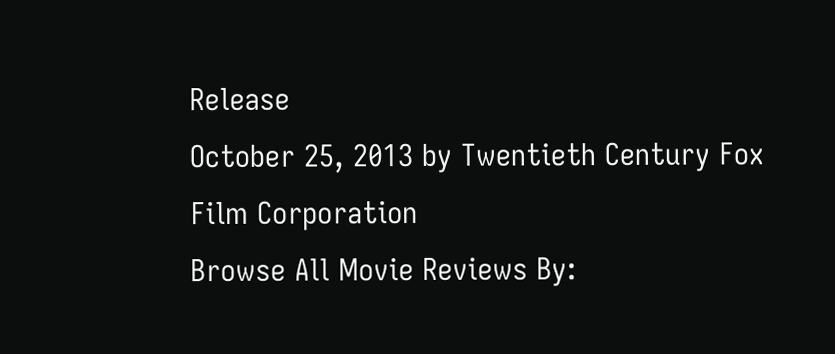Release
October 25, 2013 by Twentieth Century Fox Film Corporation
Browse All Movie Reviews By: